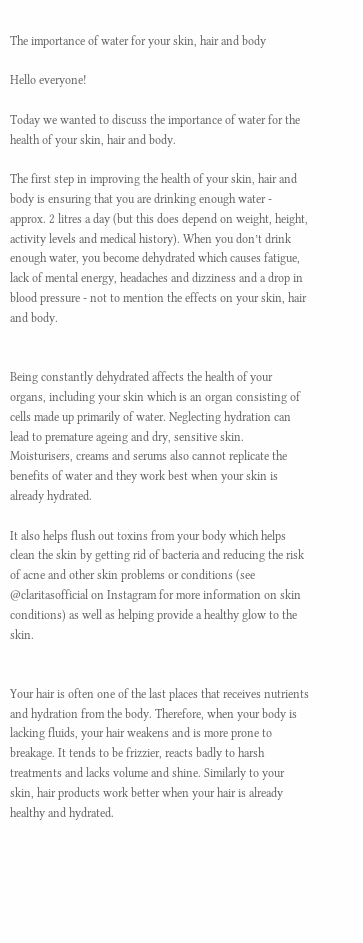The importance of water for your skin, hair and body

Hello everyone!

Today we wanted to discuss the importance of water for the health of your skin, hair and body.

The first step in improving the health of your skin, hair and body is ensuring that you are drinking enough water - approx. 2 litres a day (but this does depend on weight, height, activity levels and medical history). When you don’t drink enough water, you become dehydrated which causes fatigue, lack of mental energy, headaches and dizziness and a drop in blood pressure - not to mention the effects on your skin, hair and body.


Being constantly dehydrated affects the health of your organs, including your skin which is an organ consisting of cells made up primarily of water. Neglecting hydration can lead to premature ageing and dry, sensitive skin. Moisturisers, creams and serums also cannot replicate the benefits of water and they work best when your skin is already hydrated.

It also helps flush out toxins from your body which helps clean the skin by getting rid of bacteria and reducing the risk of acne and other skin problems or conditions (see @claritasofficial on Instagram for more information on skin conditions) as well as helping provide a healthy glow to the skin.


Your hair is often one of the last places that receives nutrients and hydration from the body. Therefore, when your body is lacking fluids, your hair weakens and is more prone to breakage. It tends to be frizzier, reacts badly to harsh treatments and lacks volume and shine. Similarly to your skin, hair products work better when your hair is already healthy and hydrated.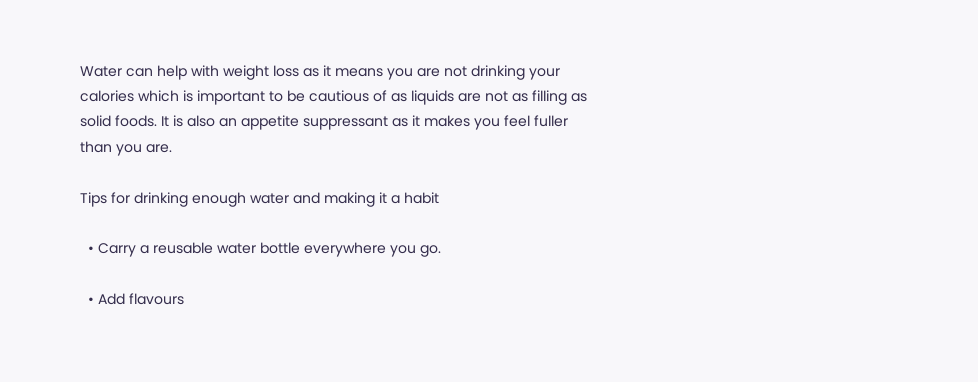Water can help with weight loss as it means you are not drinking your calories which is important to be cautious of as liquids are not as filling as solid foods. It is also an appetite suppressant as it makes you feel fuller than you are.

Tips for drinking enough water and making it a habit

  • Carry a reusable water bottle everywhere you go.

  • Add flavours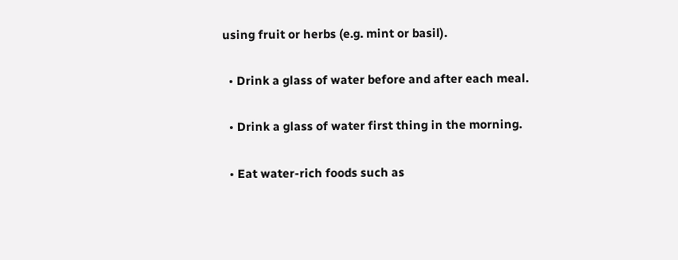using fruit or herbs (e.g. mint or basil).

  • Drink a glass of water before and after each meal.

  • Drink a glass of water first thing in the morning.

  • Eat water-rich foods such as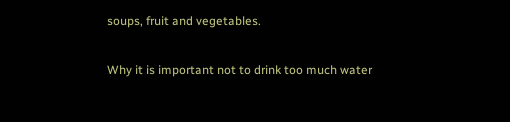soups, fruit and vegetables.

Why it is important not to drink too much water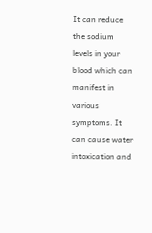It can reduce the sodium levels in your blood which can manifest in various symptoms. It can cause water intoxication and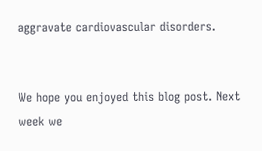aggravate cardiovascular disorders.


We hope you enjoyed this blog post. Next week we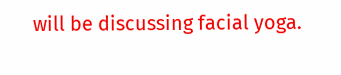will be discussing facial yoga.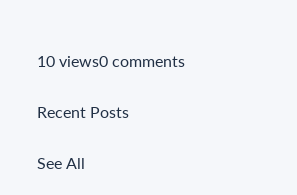10 views0 comments

Recent Posts

See All